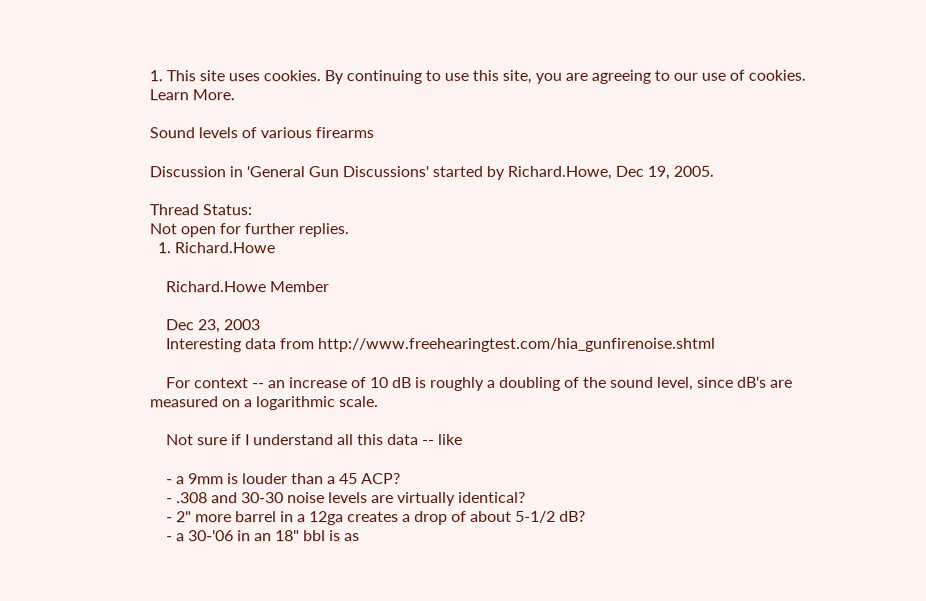1. This site uses cookies. By continuing to use this site, you are agreeing to our use of cookies. Learn More.

Sound levels of various firearms

Discussion in 'General Gun Discussions' started by Richard.Howe, Dec 19, 2005.

Thread Status:
Not open for further replies.
  1. Richard.Howe

    Richard.Howe Member

    Dec 23, 2003
    Interesting data from http://www.freehearingtest.com/hia_gunfirenoise.shtml

    For context -- an increase of 10 dB is roughly a doubling of the sound level, since dB's are measured on a logarithmic scale.

    Not sure if I understand all this data -- like

    - a 9mm is louder than a 45 ACP?
    - .308 and 30-30 noise levels are virtually identical?
    - 2" more barrel in a 12ga creates a drop of about 5-1/2 dB?
    - a 30-'06 in an 18" bbl is as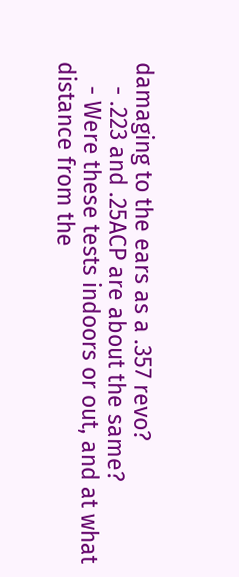damaging to the ears as a .357 revo?
    - .223 and .25ACP are about the same?
    - Were these tests indoors or out, and at what distance from the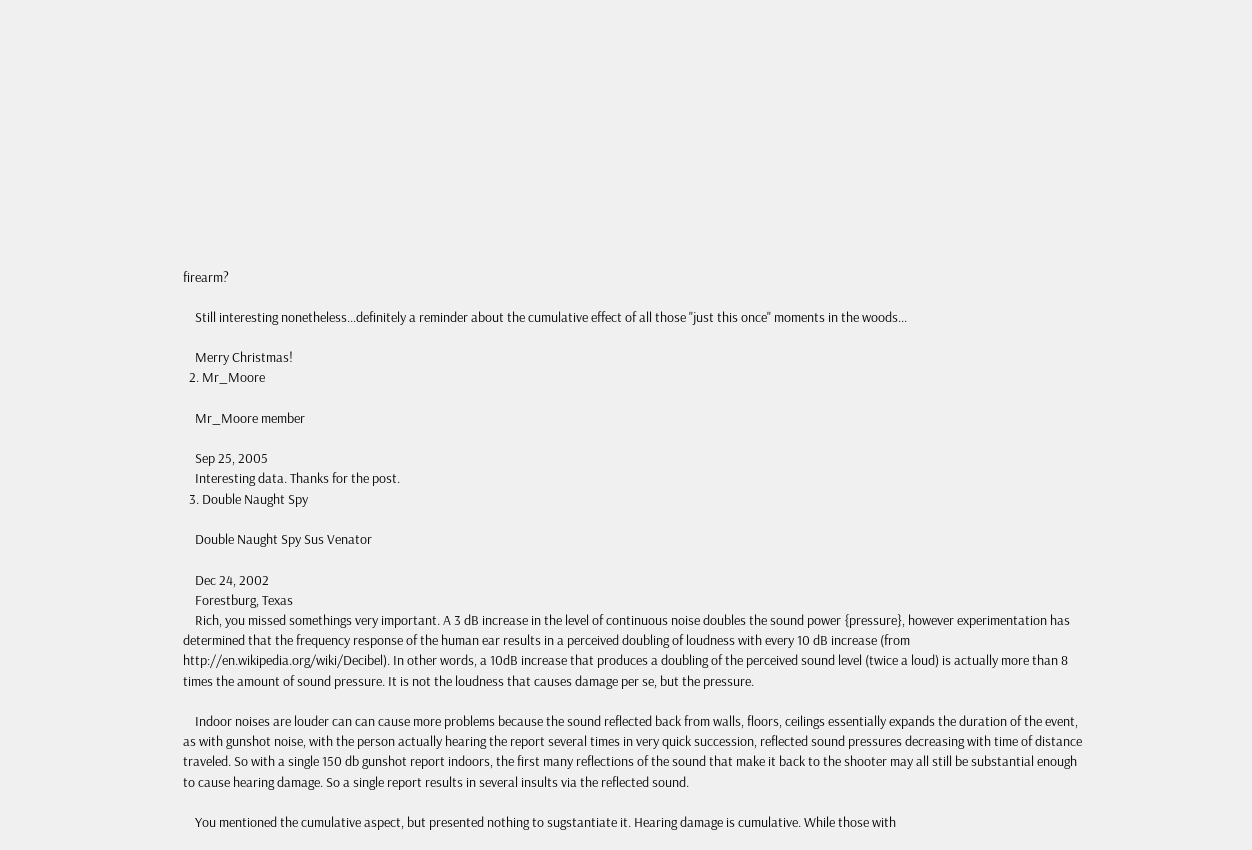firearm?

    Still interesting nonetheless...definitely a reminder about the cumulative effect of all those "just this once" moments in the woods...

    Merry Christmas!
  2. Mr_Moore

    Mr_Moore member

    Sep 25, 2005
    Interesting data. Thanks for the post.
  3. Double Naught Spy

    Double Naught Spy Sus Venator

    Dec 24, 2002
    Forestburg, Texas
    Rich, you missed somethings very important. A 3 dB increase in the level of continuous noise doubles the sound power {pressure}, however experimentation has determined that the frequency response of the human ear results in a perceived doubling of loudness with every 10 dB increase (from http://en.wikipedia.org/wiki/Decibel). In other words, a 10dB increase that produces a doubling of the perceived sound level (twice a loud) is actually more than 8 times the amount of sound pressure. It is not the loudness that causes damage per se, but the pressure.

    Indoor noises are louder can can cause more problems because the sound reflected back from walls, floors, ceilings essentially expands the duration of the event, as with gunshot noise, with the person actually hearing the report several times in very quick succession, reflected sound pressures decreasing with time of distance traveled. So with a single 150 db gunshot report indoors, the first many reflections of the sound that make it back to the shooter may all still be substantial enough to cause hearing damage. So a single report results in several insults via the reflected sound.

    You mentioned the cumulative aspect, but presented nothing to sugstantiate it. Hearing damage is cumulative. While those with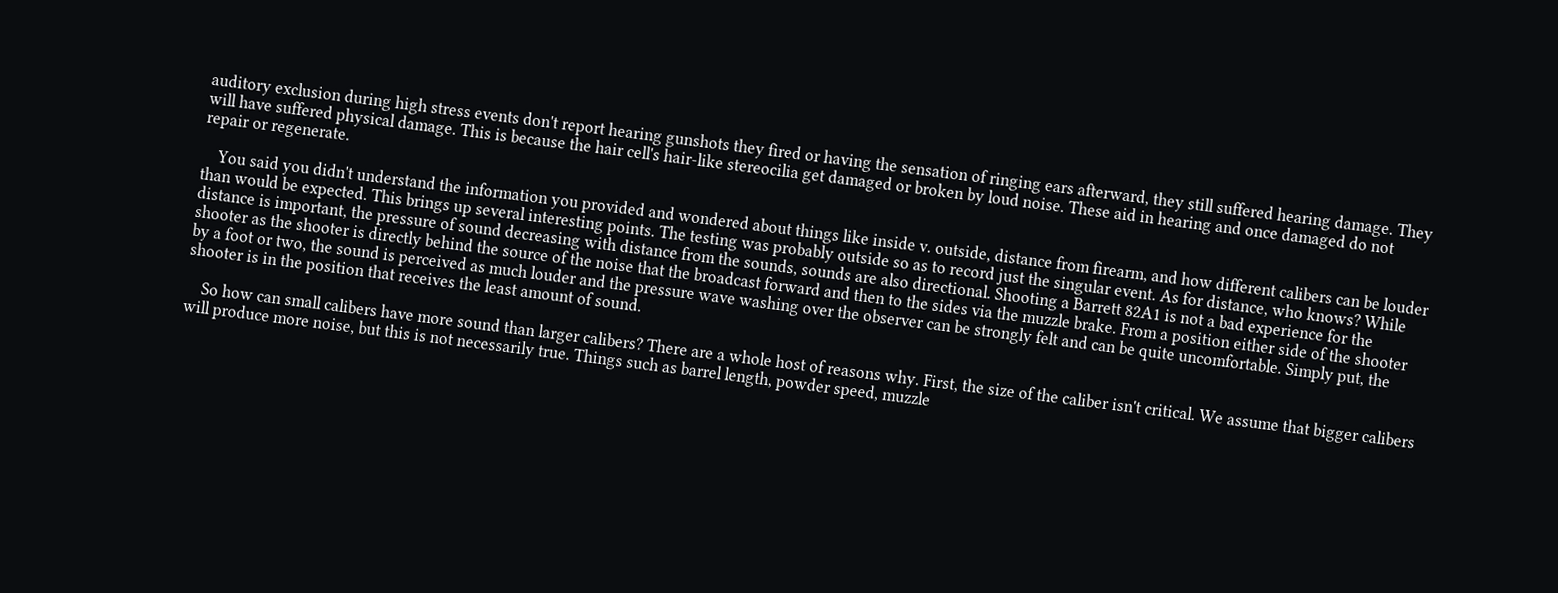auditory exclusion during high stress events don't report hearing gunshots they fired or having the sensation of ringing ears afterward, they still suffered hearing damage. They will have suffered physical damage. This is because the hair cell's hair-like stereocilia get damaged or broken by loud noise. These aid in hearing and once damaged do not repair or regenerate.

    You said you didn't understand the information you provided and wondered about things like inside v. outside, distance from firearm, and how different calibers can be louder than would be expected. This brings up several interesting points. The testing was probably outside so as to record just the singular event. As for distance, who knows? While distance is important, the pressure of sound decreasing with distance from the sounds, sounds are also directional. Shooting a Barrett 82A1 is not a bad experience for the shooter as the shooter is directly behind the source of the noise that the broadcast forward and then to the sides via the muzzle brake. From a position either side of the shooter by a foot or two, the sound is perceived as much louder and the pressure wave washing over the observer can be strongly felt and can be quite uncomfortable. Simply put, the shooter is in the position that receives the least amount of sound.

    So how can small calibers have more sound than larger calibers? There are a whole host of reasons why. First, the size of the caliber isn't critical. We assume that bigger calibers will produce more noise, but this is not necessarily true. Things such as barrel length, powder speed, muzzle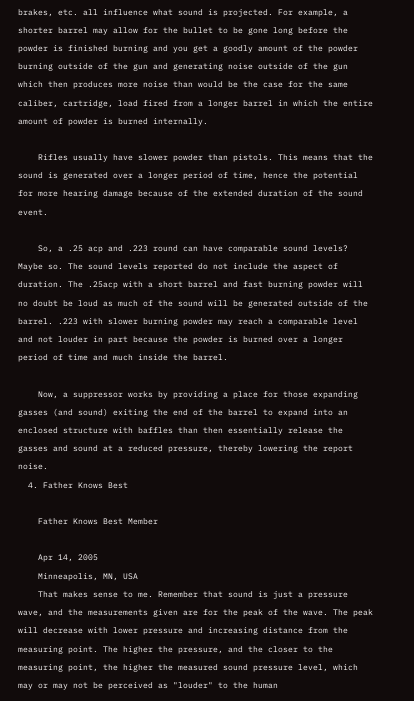brakes, etc. all influence what sound is projected. For example, a shorter barrel may allow for the bullet to be gone long before the powder is finished burning and you get a goodly amount of the powder burning outside of the gun and generating noise outside of the gun which then produces more noise than would be the case for the same caliber, cartridge, load fired from a longer barrel in which the entire amount of powder is burned internally.

    Rifles usually have slower powder than pistols. This means that the sound is generated over a longer period of time, hence the potential for more hearing damage because of the extended duration of the sound event.

    So, a .25 acp and .223 round can have comparable sound levels? Maybe so. The sound levels reported do not include the aspect of duration. The .25acp with a short barrel and fast burning powder will no doubt be loud as much of the sound will be generated outside of the barrel. .223 with slower burning powder may reach a comparable level and not louder in part because the powder is burned over a longer period of time and much inside the barrel.

    Now, a suppressor works by providing a place for those expanding gasses (and sound) exiting the end of the barrel to expand into an enclosed structure with baffles than then essentially release the gasses and sound at a reduced pressure, thereby lowering the report noise.
  4. Father Knows Best

    Father Knows Best Member

    Apr 14, 2005
    Minneapolis, MN, USA
    That makes sense to me. Remember that sound is just a pressure wave, and the measurements given are for the peak of the wave. The peak will decrease with lower pressure and increasing distance from the measuring point. The higher the pressure, and the closer to the measuring point, the higher the measured sound pressure level, which may or may not be perceived as "louder" to the human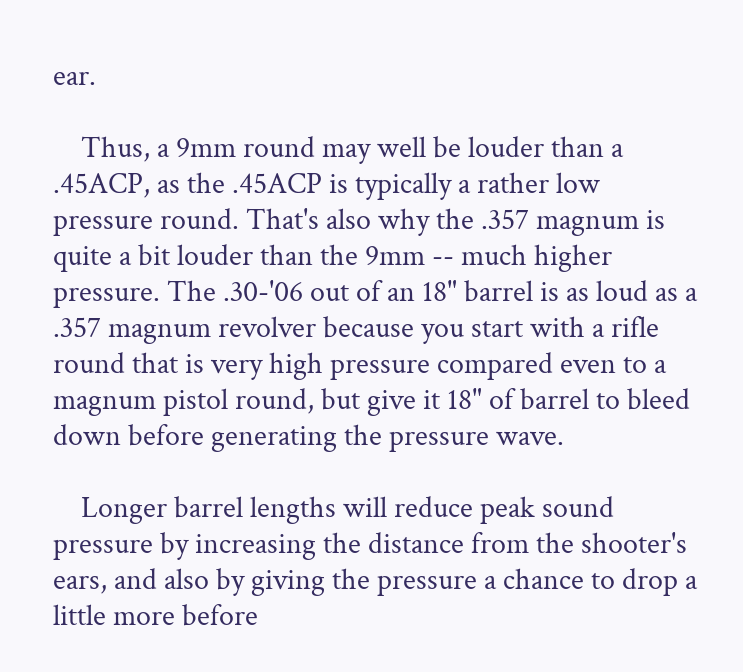ear.

    Thus, a 9mm round may well be louder than a .45ACP, as the .45ACP is typically a rather low pressure round. That's also why the .357 magnum is quite a bit louder than the 9mm -- much higher pressure. The .30-'06 out of an 18" barrel is as loud as a .357 magnum revolver because you start with a rifle round that is very high pressure compared even to a magnum pistol round, but give it 18" of barrel to bleed down before generating the pressure wave.

    Longer barrel lengths will reduce peak sound pressure by increasing the distance from the shooter's ears, and also by giving the pressure a chance to drop a little more before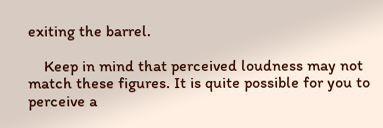exiting the barrel.

    Keep in mind that perceived loudness may not match these figures. It is quite possible for you to perceive a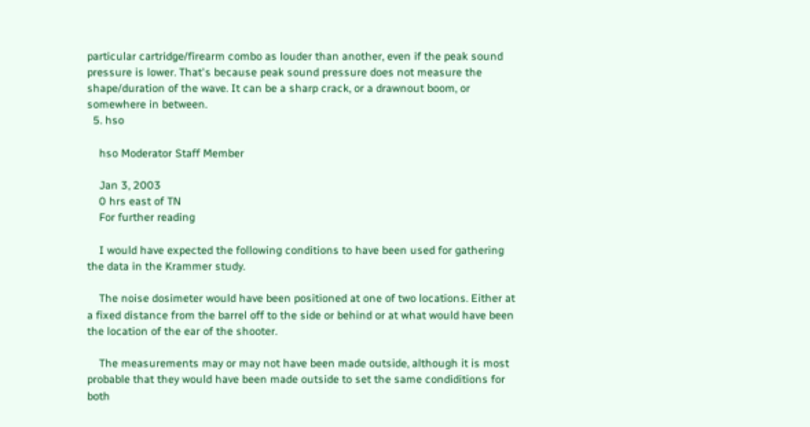particular cartridge/firearm combo as louder than another, even if the peak sound pressure is lower. That's because peak sound pressure does not measure the shape/duration of the wave. It can be a sharp crack, or a drawnout boom, or somewhere in between.
  5. hso

    hso Moderator Staff Member

    Jan 3, 2003
    0 hrs east of TN
    For further reading

    I would have expected the following conditions to have been used for gathering the data in the Krammer study.

    The noise dosimeter would have been positioned at one of two locations. Either at a fixed distance from the barrel off to the side or behind or at what would have been the location of the ear of the shooter.

    The measurements may or may not have been made outside, although it is most probable that they would have been made outside to set the same condiditions for both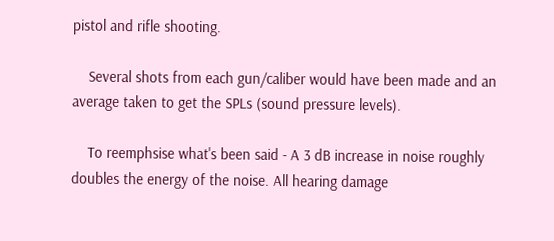pistol and rifle shooting.

    Several shots from each gun/caliber would have been made and an average taken to get the SPLs (sound pressure levels).

    To reemphsise what's been said - A 3 dB increase in noise roughly doubles the energy of the noise. All hearing damage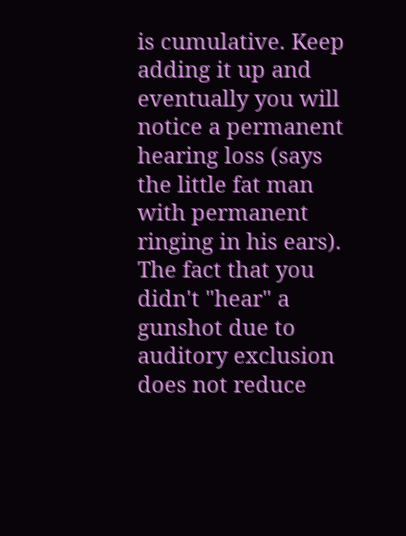is cumulative. Keep adding it up and eventually you will notice a permanent hearing loss (says the little fat man with permanent ringing in his ears). The fact that you didn't "hear" a gunshot due to auditory exclusion does not reduce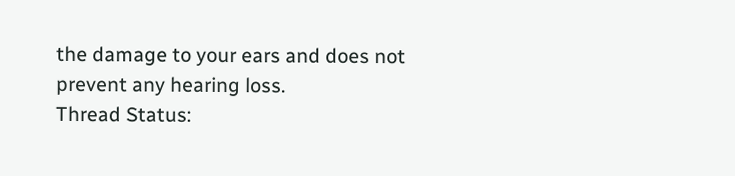the damage to your ears and does not prevent any hearing loss.
Thread Status: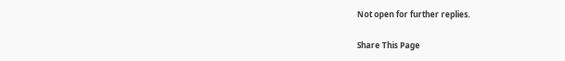Not open for further replies.

Share This Page